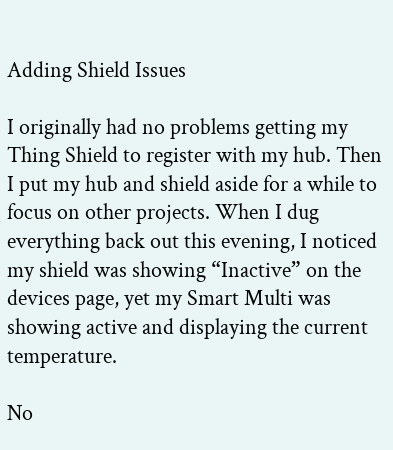Adding Shield Issues

I originally had no problems getting my Thing Shield to register with my hub. Then I put my hub and shield aside for a while to focus on other projects. When I dug everything back out this evening, I noticed my shield was showing “Inactive” on the devices page, yet my Smart Multi was showing active and displaying the current temperature.

No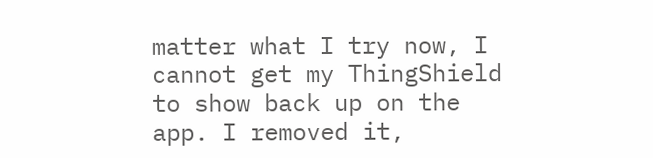matter what I try now, I cannot get my ThingShield to show back up on the app. I removed it,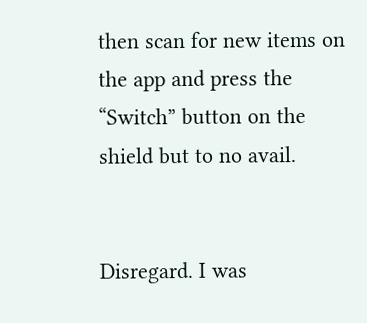then scan for new items on the app and press the “Switch” button on the shield but to no avail.


Disregard. I was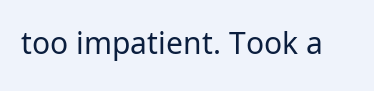too impatient. Took a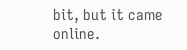bit, but it came online.